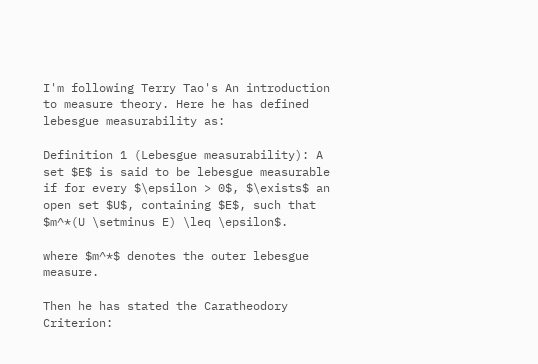I'm following Terry Tao's An introduction to measure theory. Here he has defined lebesgue measurability as:

Definition 1 (Lebesgue measurability): A set $E$ is said to be lebesgue measurable if for every $\epsilon > 0$, $\exists$ an open set $U$, containing $E$, such that $m^*(U \setminus E) \leq \epsilon$.

where $m^*$ denotes the outer lebesgue measure.

Then he has stated the Caratheodory Criterion: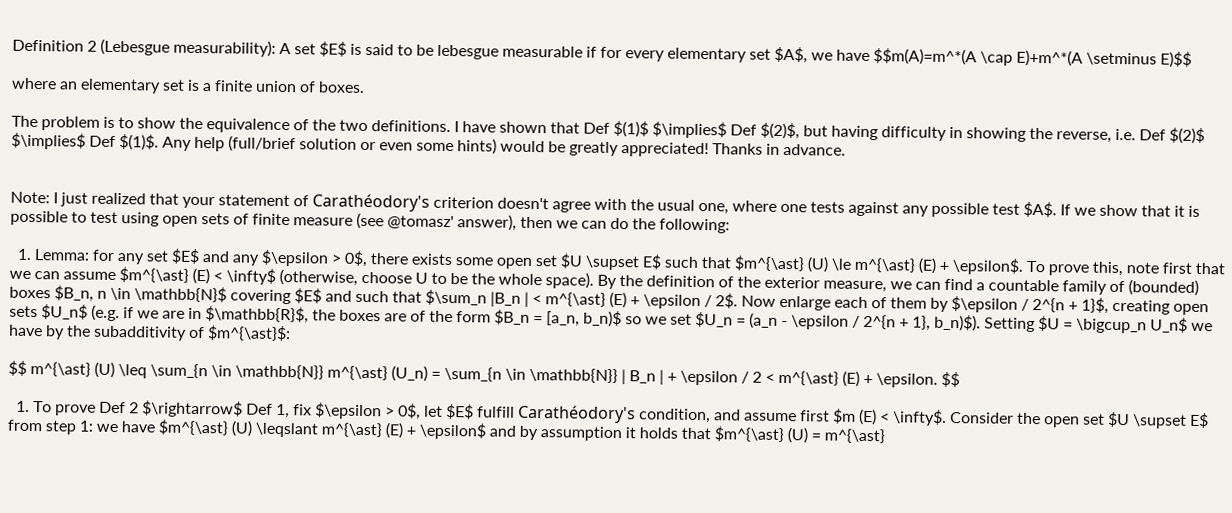Definition 2 (Lebesgue measurability): A set $E$ is said to be lebesgue measurable if for every elementary set $A$, we have $$m(A)=m^*(A \cap E)+m^*(A \setminus E)$$

where an elementary set is a finite union of boxes.

The problem is to show the equivalence of the two definitions. I have shown that Def $(1)$ $\implies$ Def $(2)$, but having difficulty in showing the reverse, i.e. Def $(2)$ $\implies$ Def $(1)$. Any help (full/brief solution or even some hints) would be greatly appreciated! Thanks in advance.


Note: I just realized that your statement of Carathéodory's criterion doesn't agree with the usual one, where one tests against any possible test $A$. If we show that it is possible to test using open sets of finite measure (see @tomasz' answer), then we can do the following:

  1. Lemma: for any set $E$ and any $\epsilon > 0$, there exists some open set $U \supset E$ such that $m^{\ast} (U) \le m^{\ast} (E) + \epsilon$. To prove this, note first that we can assume $m^{\ast} (E) < \infty$ (otherwise, choose U to be the whole space). By the definition of the exterior measure, we can find a countable family of (bounded) boxes $B_n, n \in \mathbb{N}$ covering $E$ and such that $\sum_n |B_n | < m^{\ast} (E) + \epsilon / 2$. Now enlarge each of them by $\epsilon / 2^{n + 1}$, creating open sets $U_n$ (e.g. if we are in $\mathbb{R}$, the boxes are of the form $B_n = [a_n, b_n)$ so we set $U_n = (a_n - \epsilon / 2^{n + 1}, b_n)$). Setting $U = \bigcup_n U_n$ we have by the subadditivity of $m^{\ast}$:

$$ m^{\ast} (U) \leq \sum_{n \in \mathbb{N}} m^{\ast} (U_n) = \sum_{n \in \mathbb{N}} | B_n | + \epsilon / 2 < m^{\ast} (E) + \epsilon. $$

  1. To prove Def 2 $\rightarrow$ Def 1, fix $\epsilon > 0$, let $E$ fulfill Carathéodory's condition, and assume first $m (E) < \infty$. Consider the open set $U \supset E$ from step 1: we have $m^{\ast} (U) \leqslant m^{\ast} (E) + \epsilon$ and by assumption it holds that $m^{\ast} (U) = m^{\ast}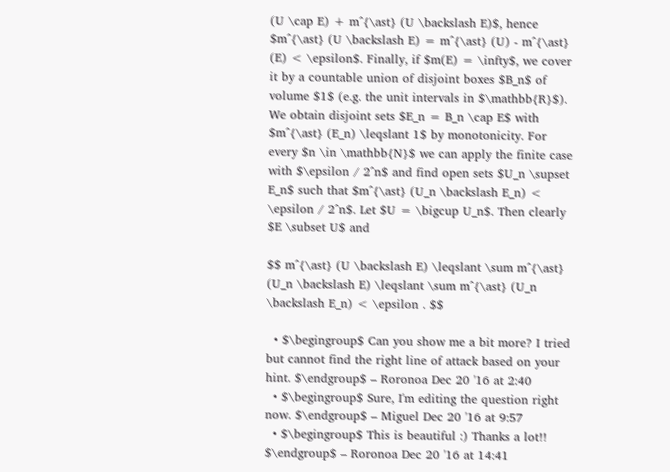(U \cap E) + m^{\ast} (U \backslash E)$, hence $m^{\ast} (U \backslash E) = m^{\ast} (U) - m^{\ast} (E) < \epsilon$. Finally, if $m(E) = \infty$, we cover it by a countable union of disjoint boxes $B_n$ of volume $1$ (e.g. the unit intervals in $\mathbb{R}$). We obtain disjoint sets $E_n = B_n \cap E$ with $m^{\ast} (E_n) \leqslant 1$ by monotonicity. For every $n \in \mathbb{N}$ we can apply the finite case with $\epsilon / 2^n$ and find open sets $U_n \supset E_n$ such that $m^{\ast} (U_n \backslash E_n) < \epsilon / 2^n$. Let $U = \bigcup U_n$. Then clearly $E \subset U$ and

$$ m^{\ast} (U \backslash E) \leqslant \sum m^{\ast} (U_n \backslash E) \leqslant \sum m^{\ast} (U_n \backslash E_n) < \epsilon . $$

  • $\begingroup$ Can you show me a bit more? I tried but cannot find the right line of attack based on your hint. $\endgroup$ – Roronoa Dec 20 '16 at 2:40
  • $\begingroup$ Sure, I'm editing the question right now. $\endgroup$ – Miguel Dec 20 '16 at 9:57
  • $\begingroup$ This is beautiful :) Thanks a lot!! $\endgroup$ – Roronoa Dec 20 '16 at 14:41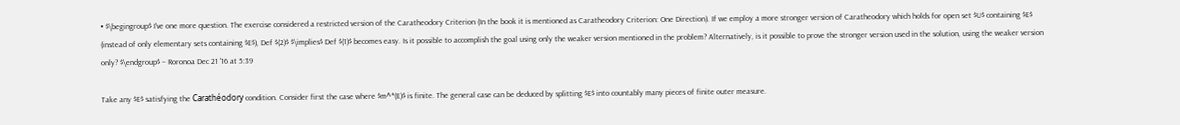• $\begingroup$ I've one more question. The exercise considered a restricted version of the Caratheodory Criterion (In the book it is mentioned as Caratheodory Criterion: One Direction). If we employ a more stronger version of Caratheodory which holds for open set $U$ containing $E$ (instead of only elementary sets containing $E$), Def $(2)$ $\implies$ Def $(1)$ becomes easy. Is it possible to accomplish the goal using only the weaker version mentioned in the problem? Alternatively, is it possible to prove the stronger version used in the solution, using the weaker version only? $\endgroup$ – Roronoa Dec 21 '16 at 5:39

Take any $E$ satisfying the Carathéodory condition. Consider first the case where $m^*(E)$ is finite. The general case can be deduced by splitting $E$ into countably many pieces of finite outer measure.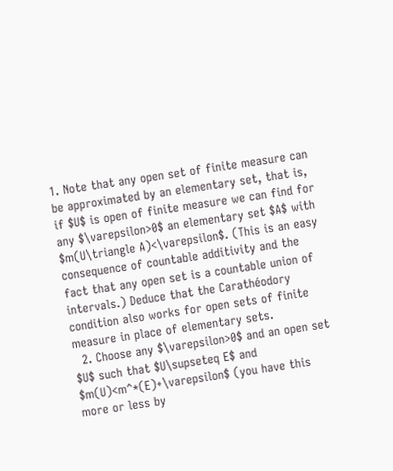1. Note that any open set of finite measure can be approximated by an elementary set, that is, if $U$ is open of finite measure we can find for any $\varepsilon>0$ an elementary set $A$ with $m(U\triangle A)<\varepsilon$. (This is an easy consequence of countable additivity and the fact that any open set is a countable union of intervals.) Deduce that the Carathéodory condition also works for open sets of finite measure in place of elementary sets.
  2. Choose any $\varepsilon>0$ and an open set $U$ such that $U\supseteq E$ and $m(U)<m^*(E)+\varepsilon$ (you have this more or less by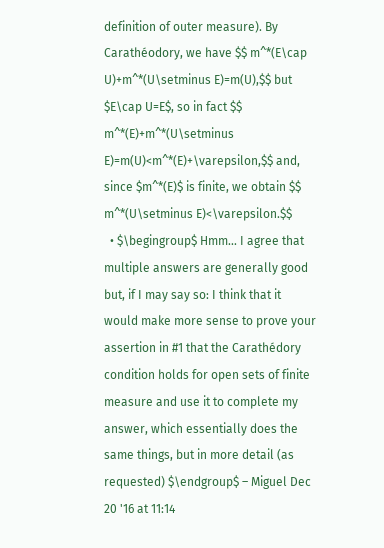definition of outer measure). By Carathéodory, we have $$ m^*(E\cap U)+m^*(U\setminus E)=m(U),$$ but $E\cap U=E$, so in fact $$ m^*(E)+m^*(U\setminus E)=m(U)<m^*(E)+\varepsilon,$$ and, since $m^*(E)$ is finite, we obtain $$ m^*(U\setminus E)<\varepsilon.$$
  • $\begingroup$ Hmm... I agree that multiple answers are generally good but, if I may say so: I think that it would make more sense to prove your assertion in #1 that the Carathédory condition holds for open sets of finite measure and use it to complete my answer, which essentially does the same things, but in more detail (as requested) $\endgroup$ – Miguel Dec 20 '16 at 11:14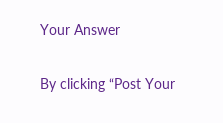Your Answer

By clicking “Post Your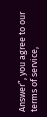Answer”, you agree to our terms of service,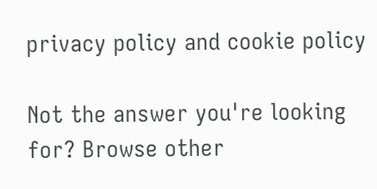privacy policy and cookie policy

Not the answer you're looking for? Browse other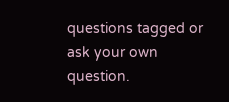questions tagged or ask your own question.